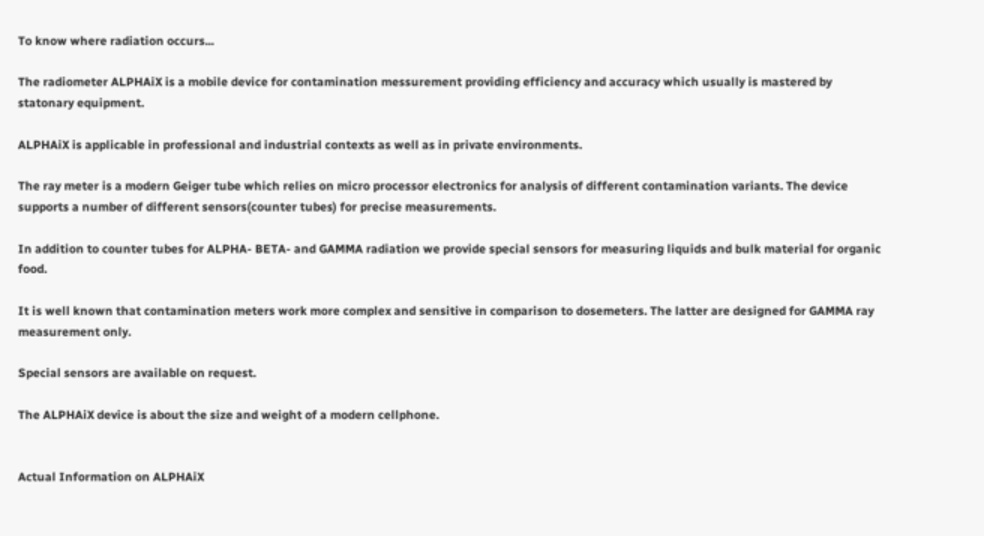To know where radiation occurs...

The radiometer ALPHAiX is a mobile device for contamination messurement providing efficiency and accuracy which usually is mastered by statonary equipment.

ALPHAiX is applicable in professional and industrial contexts as well as in private environments.

The ray meter is a modern Geiger tube which relies on micro processor electronics for analysis of different contamination variants. The device supports a number of different sensors(counter tubes) for precise measurements.

In addition to counter tubes for ALPHA- BETA- and GAMMA radiation we provide special sensors for measuring liquids and bulk material for organic food.

It is well known that contamination meters work more complex and sensitive in comparison to dosemeters. The latter are designed for GAMMA ray measurement only.

Special sensors are available on request.

The ALPHAiX device is about the size and weight of a modern cellphone.


Actual Information on ALPHAiX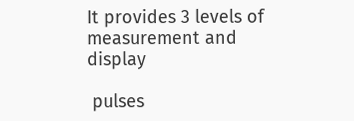It provides 3 levels of measurement and display

 pulses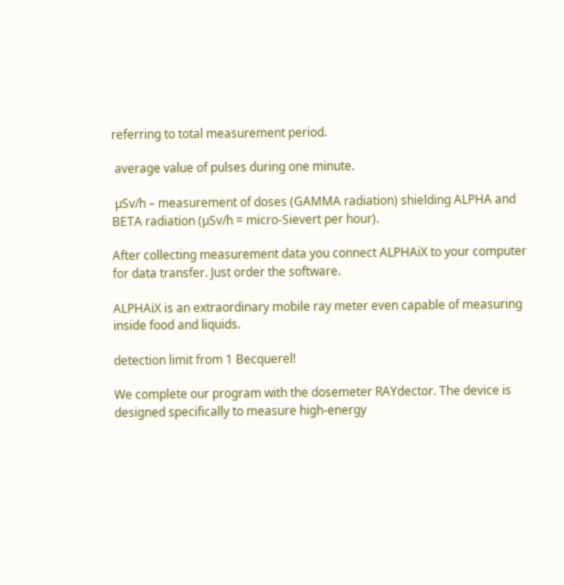referring to total measurement period.

 average value of pulses during one minute.

 µSv/h – measurement of doses (GAMMA radiation) shielding ALPHA and BETA radiation (µSv/h = micro-Sievert per hour).

After collecting measurement data you connect ALPHAiX to your computer for data transfer. Just order the software.

ALPHAiX is an extraordinary mobile ray meter even capable of measuring inside food and liquids.

detection limit from 1 Becquerel!

We complete our program with the dosemeter RAYdector. The device is designed specifically to measure high-energy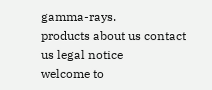gamma-rays.
products about us contact us legal notice
welcome to